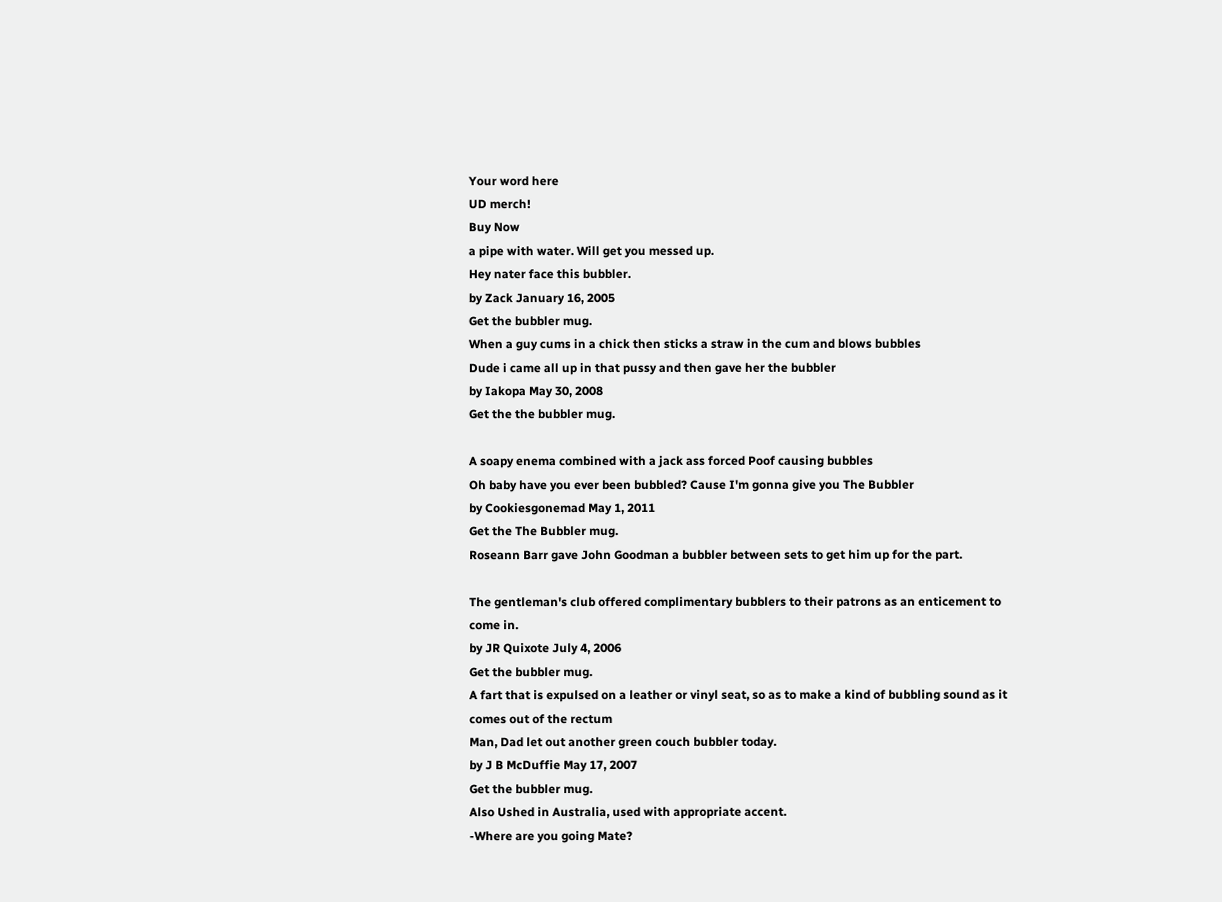Your word here
UD merch!
Buy Now
a pipe with water. Will get you messed up.
Hey nater face this bubbler.
by Zack January 16, 2005
Get the bubbler mug.
When a guy cums in a chick then sticks a straw in the cum and blows bubbles
Dude i came all up in that pussy and then gave her the bubbler
by Iakopa May 30, 2008
Get the the bubbler mug.

A soapy enema combined with a jack ass forced Poof causing bubbles
Oh baby have you ever been bubbled? Cause I'm gonna give you The Bubbler
by Cookiesgonemad May 1, 2011
Get the The Bubbler mug.
Roseann Barr gave John Goodman a bubbler between sets to get him up for the part.

The gentleman's club offered complimentary bubblers to their patrons as an enticement to come in.
by JR Quixote July 4, 2006
Get the bubbler mug.
A fart that is expulsed on a leather or vinyl seat, so as to make a kind of bubbling sound as it comes out of the rectum
Man, Dad let out another green couch bubbler today.
by J B McDuffie May 17, 2007
Get the bubbler mug.
Also Ushed in Australia, used with appropriate accent.
-Where are you going Mate?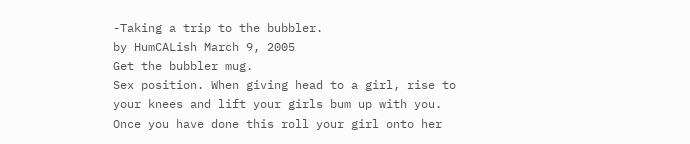-Taking a trip to the bubbler.
by HumCALish March 9, 2005
Get the bubbler mug.
Sex position. When giving head to a girl, rise to your knees and lift your girls bum up with you. Once you have done this roll your girl onto her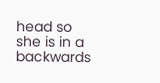head so she is in a backwards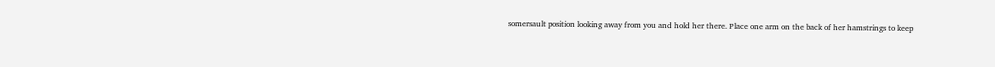somersault position looking away from you and hold her there. Place one arm on the back of her hamstrings to keep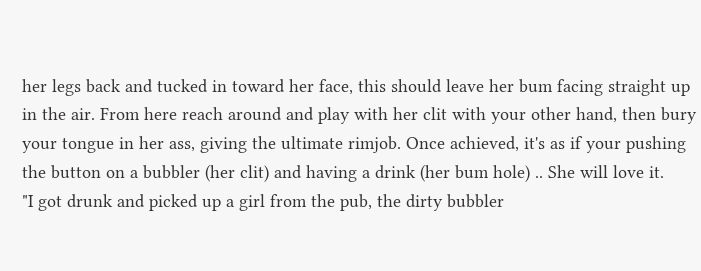her legs back and tucked in toward her face, this should leave her bum facing straight up in the air. From here reach around and play with her clit with your other hand, then bury your tongue in her ass, giving the ultimate rimjob. Once achieved, it's as if your pushing the button on a bubbler (her clit) and having a drink (her bum hole) .. She will love it.
"I got drunk and picked up a girl from the pub, the dirty bubbler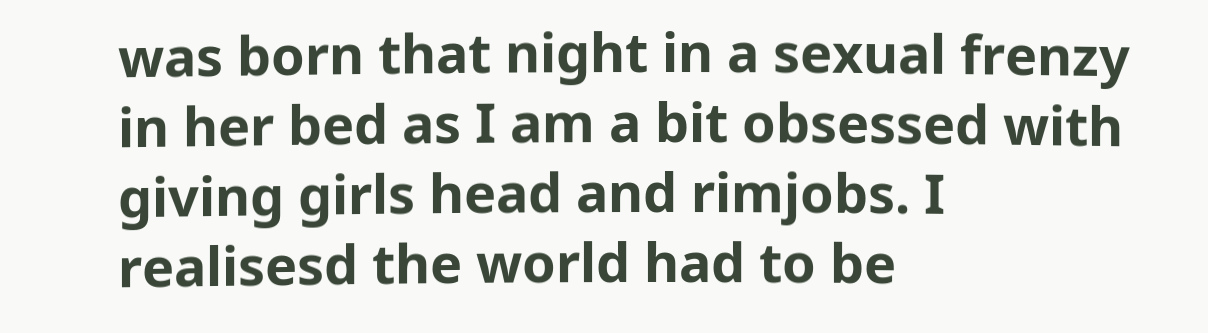was born that night in a sexual frenzy in her bed as I am a bit obsessed with giving girls head and rimjobs. I realisesd the world had to be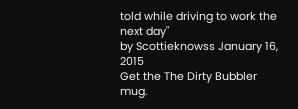told while driving to work the next day"
by Scottieknowss January 16, 2015
Get the The Dirty Bubbler mug.